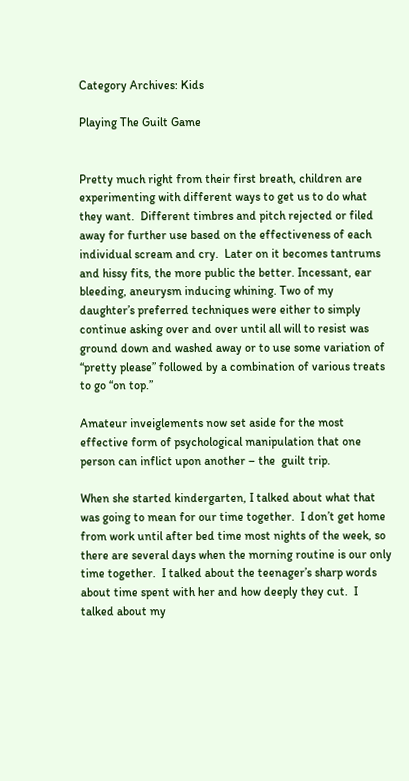Category Archives: Kids

Playing The Guilt Game


Pretty much right from their first breath, children are experimenting with different ways to get us to do what they want.  Different timbres and pitch rejected or filed away for further use based on the effectiveness of each individual scream and cry.  Later on it becomes tantrums and hissy fits, the more public the better. Incessant, ear bleeding, aneurysm inducing whining. Two of my daughter’s preferred techniques were either to simply continue asking over and over until all will to resist was ground down and washed away or to use some variation of “pretty please” followed by a combination of various treats to go “on top.”

Amateur inveiglements now set aside for the most effective form of psychological manipulation that one person can inflict upon another – the  guilt trip.

When she started kindergarten, I talked about what that was going to mean for our time together.  I don’t get home from work until after bed time most nights of the week, so there are several days when the morning routine is our only time together.  I talked about the teenager’s sharp words about time spent with her and how deeply they cut.  I talked about my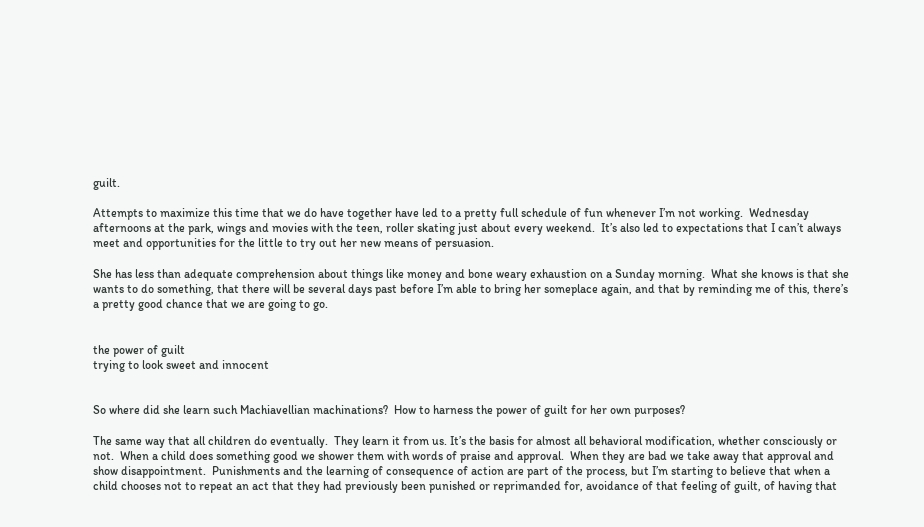guilt.

Attempts to maximize this time that we do have together have led to a pretty full schedule of fun whenever I’m not working.  Wednesday afternoons at the park, wings and movies with the teen, roller skating just about every weekend.  It’s also led to expectations that I can’t always meet and opportunities for the little to try out her new means of persuasion.

She has less than adequate comprehension about things like money and bone weary exhaustion on a Sunday morning.  What she knows is that she wants to do something, that there will be several days past before I’m able to bring her someplace again, and that by reminding me of this, there’s a pretty good chance that we are going to go.


the power of guilt
trying to look sweet and innocent


So where did she learn such Machiavellian machinations?  How to harness the power of guilt for her own purposes?

The same way that all children do eventually.  They learn it from us. It’s the basis for almost all behavioral modification, whether consciously or not.  When a child does something good we shower them with words of praise and approval.  When they are bad we take away that approval and show disappointment.  Punishments and the learning of consequence of action are part of the process, but I’m starting to believe that when a child chooses not to repeat an act that they had previously been punished or reprimanded for, avoidance of that feeling of guilt, of having that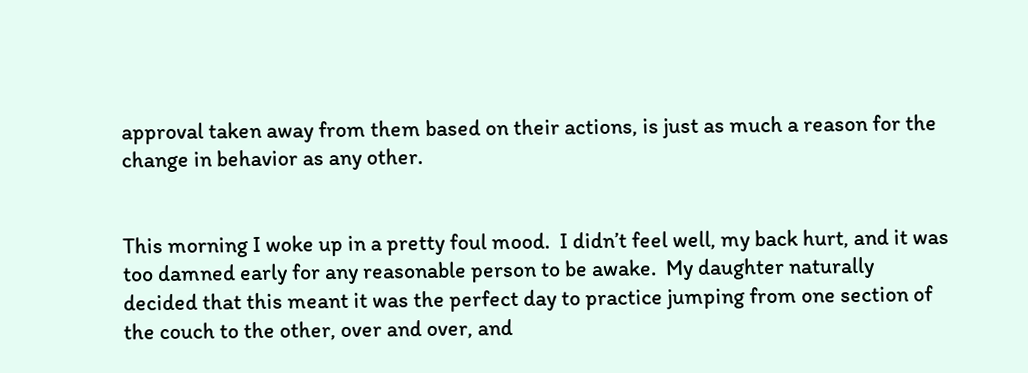approval taken away from them based on their actions, is just as much a reason for the change in behavior as any other.


This morning I woke up in a pretty foul mood.  I didn’t feel well, my back hurt, and it was too damned early for any reasonable person to be awake.  My daughter naturally decided that this meant it was the perfect day to practice jumping from one section of the couch to the other, over and over, and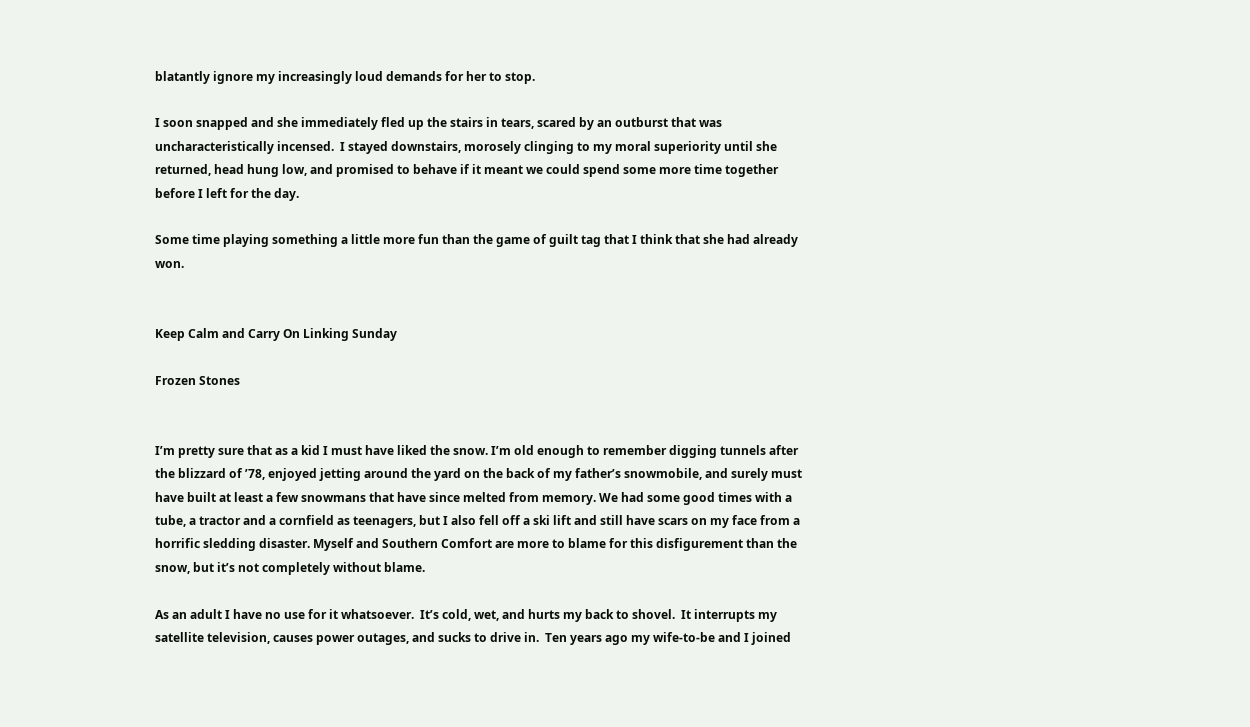blatantly ignore my increasingly loud demands for her to stop.

I soon snapped and she immediately fled up the stairs in tears, scared by an outburst that was uncharacteristically incensed.  I stayed downstairs, morosely clinging to my moral superiority until she returned, head hung low, and promised to behave if it meant we could spend some more time together before I left for the day.

Some time playing something a little more fun than the game of guilt tag that I think that she had already won.


Keep Calm and Carry On Linking Sunday

Frozen Stones


I’m pretty sure that as a kid I must have liked the snow. I’m old enough to remember digging tunnels after the blizzard of ’78, enjoyed jetting around the yard on the back of my father’s snowmobile, and surely must have built at least a few snowmans that have since melted from memory. We had some good times with a tube, a tractor and a cornfield as teenagers, but I also fell off a ski lift and still have scars on my face from a horrific sledding disaster. Myself and Southern Comfort are more to blame for this disfigurement than the snow, but it’s not completely without blame.

As an adult I have no use for it whatsoever.  It’s cold, wet, and hurts my back to shovel.  It interrupts my satellite television, causes power outages, and sucks to drive in.  Ten years ago my wife-to-be and I joined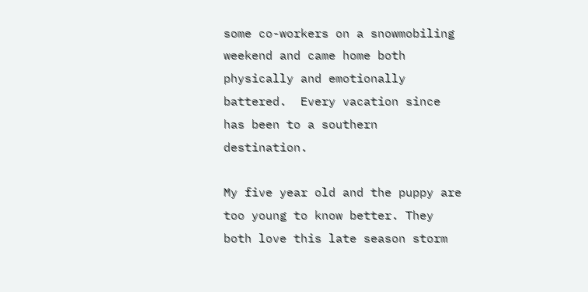some co-workers on a snowmobiling weekend and came home both physically and emotionally battered.  Every vacation since has been to a southern  destination.

My five year old and the puppy are too young to know better. They both love this late season storm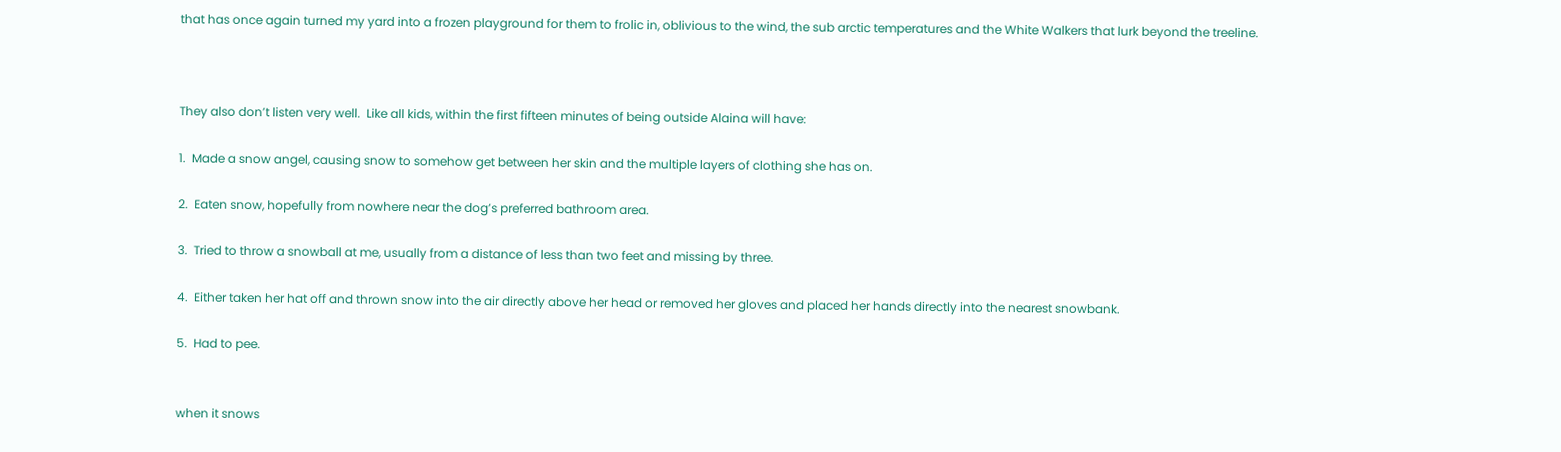that has once again turned my yard into a frozen playground for them to frolic in, oblivious to the wind, the sub arctic temperatures and the White Walkers that lurk beyond the treeline.



They also don’t listen very well.  Like all kids, within the first fifteen minutes of being outside Alaina will have:

1.  Made a snow angel, causing snow to somehow get between her skin and the multiple layers of clothing she has on.

2.  Eaten snow, hopefully from nowhere near the dog’s preferred bathroom area.

3.  Tried to throw a snowball at me, usually from a distance of less than two feet and missing by three.

4.  Either taken her hat off and thrown snow into the air directly above her head or removed her gloves and placed her hands directly into the nearest snowbank.

5.  Had to pee.


when it snows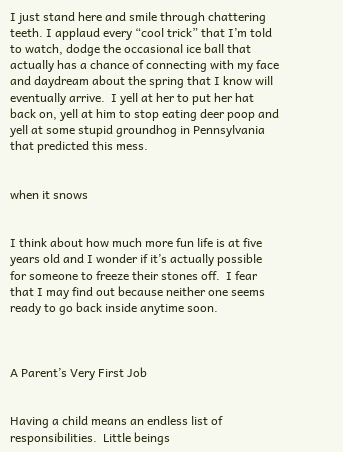I just stand here and smile through chattering teeth. I applaud every “cool trick” that I’m told to watch, dodge the occasional ice ball that actually has a chance of connecting with my face and daydream about the spring that I know will eventually arrive.  I yell at her to put her hat back on, yell at him to stop eating deer poop and yell at some stupid groundhog in Pennsylvania that predicted this mess.


when it snows


I think about how much more fun life is at five years old and I wonder if it’s actually possible for someone to freeze their stones off.  I fear that I may find out because neither one seems ready to go back inside anytime soon.



A Parent’s Very First Job


Having a child means an endless list of responsibilities.  Little beings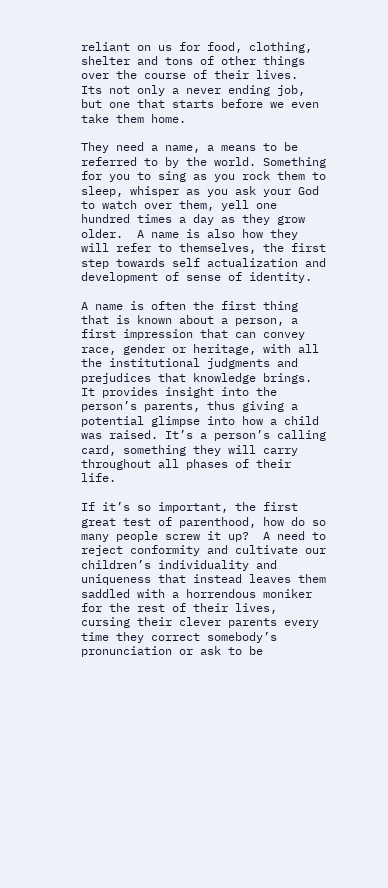reliant on us for food, clothing, shelter and tons of other things over the course of their lives.  Its not only a never ending job, but one that starts before we even take them home.

They need a name, a means to be referred to by the world. Something for you to sing as you rock them to sleep, whisper as you ask your God to watch over them, yell one hundred times a day as they grow older.  A name is also how they will refer to themselves, the first step towards self actualization and development of sense of identity.

A name is often the first thing that is known about a person, a first impression that can convey race, gender or heritage, with all the institutional judgments and prejudices that knowledge brings.  It provides insight into the person’s parents, thus giving a potential glimpse into how a child was raised. It’s a person’s calling card, something they will carry throughout all phases of their life.

If it’s so important, the first great test of parenthood, how do so many people screw it up?  A need to reject conformity and cultivate our children’s individuality and uniqueness that instead leaves them saddled with a horrendous moniker for the rest of their lives, cursing their clever parents every time they correct somebody’s pronunciation or ask to be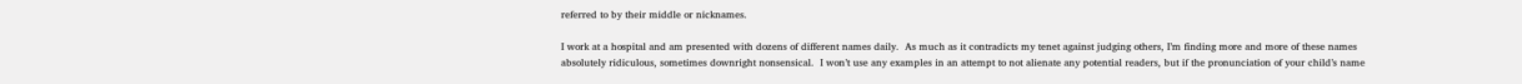referred to by their middle or nicknames.

I work at a hospital and am presented with dozens of different names daily.  As much as it contradicts my tenet against judging others, I’m finding more and more of these names absolutely ridiculous, sometimes downright nonsensical.  I won’t use any examples in an attempt to not alienate any potential readers, but if the pronunciation of your child’s name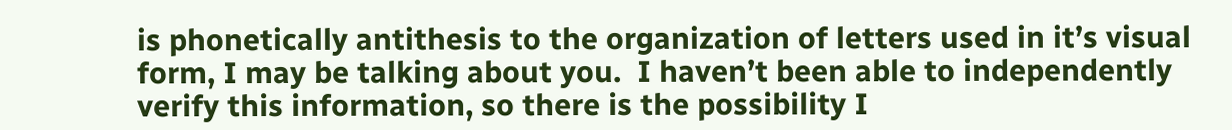is phonetically antithesis to the organization of letters used in it’s visual form, I may be talking about you.  I haven’t been able to independently verify this information, so there is the possibility I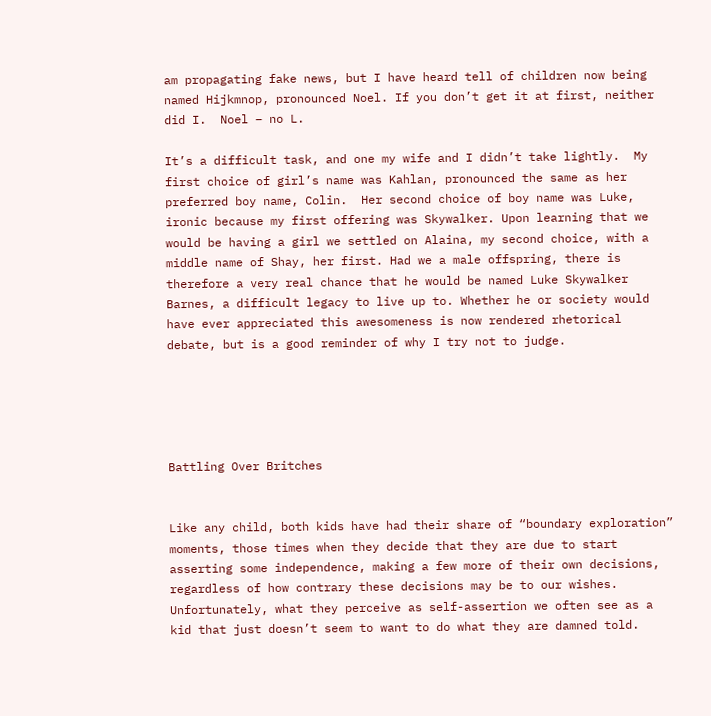am propagating fake news, but I have heard tell of children now being named Hijkmnop, pronounced Noel. If you don’t get it at first, neither did I.  Noel – no L.

It’s a difficult task, and one my wife and I didn’t take lightly.  My first choice of girl’s name was Kahlan, pronounced the same as her preferred boy name, Colin.  Her second choice of boy name was Luke, ironic because my first offering was Skywalker. Upon learning that we would be having a girl we settled on Alaina, my second choice, with a middle name of Shay, her first. Had we a male offspring, there is therefore a very real chance that he would be named Luke Skywalker Barnes, a difficult legacy to live up to. Whether he or society would have ever appreciated this awesomeness is now rendered rhetorical debate, but is a good reminder of why I try not to judge.





Battling Over Britches


Like any child, both kids have had their share of “boundary exploration” moments, those times when they decide that they are due to start asserting some independence, making a few more of their own decisions, regardless of how contrary these decisions may be to our wishes.  Unfortunately, what they perceive as self-assertion we often see as a kid that just doesn’t seem to want to do what they are damned told.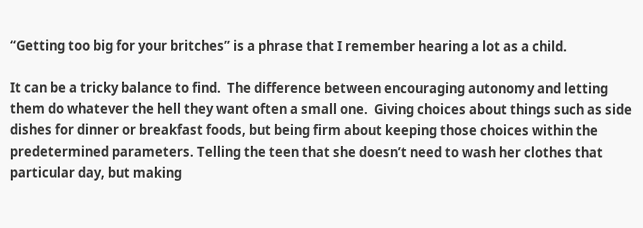“Getting too big for your britches” is a phrase that I remember hearing a lot as a child.

It can be a tricky balance to find.  The difference between encouraging autonomy and letting them do whatever the hell they want often a small one.  Giving choices about things such as side dishes for dinner or breakfast foods, but being firm about keeping those choices within the predetermined parameters. Telling the teen that she doesn’t need to wash her clothes that particular day, but making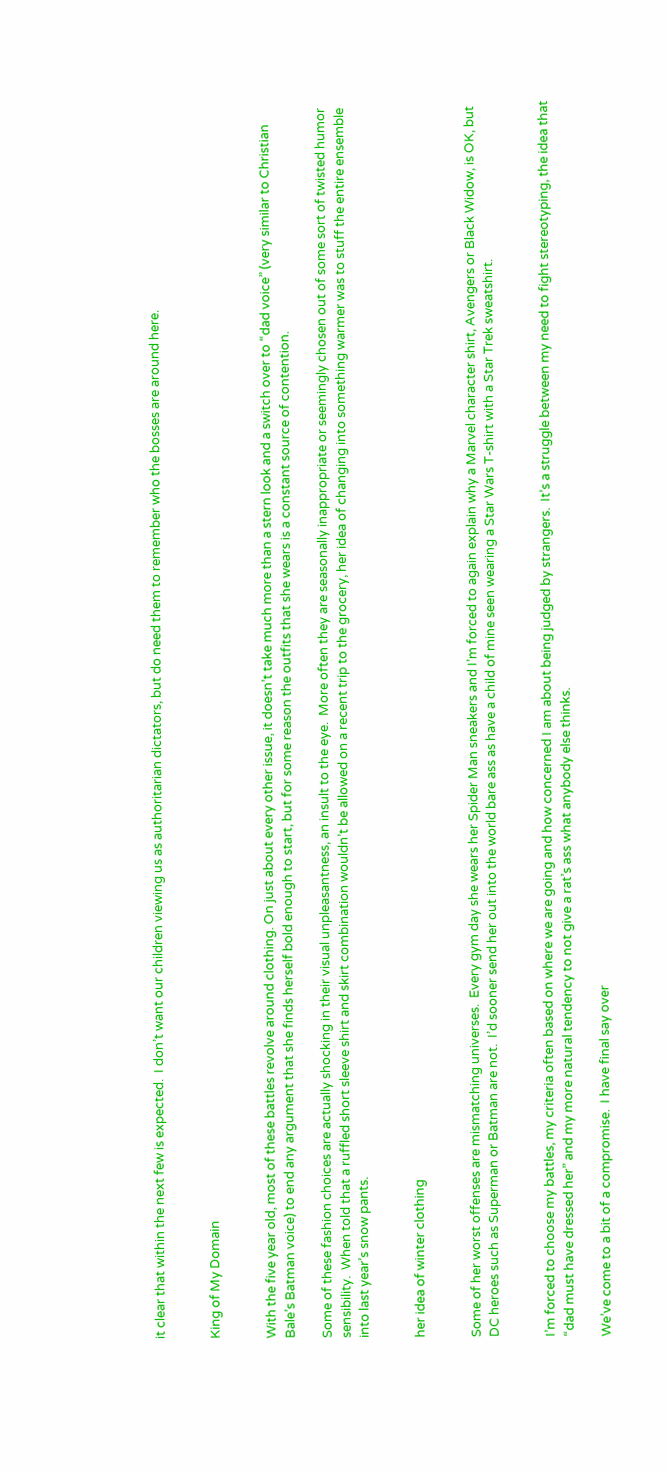it clear that within the next few is expected.  I don’t want our children viewing us as authoritarian dictators, but do need them to remember who the bosses are around here.


King of My Domain


With the five year old, most of these battles revolve around clothing. On just about every other issue, it doesn’t take much more than a stern look and a switch over to “dad voice” (very similar to Christian Bale’s Batman voice) to end any argument that she finds herself bold enough to start, but for some reason the outfits that she wears is a constant source of contention.

Some of these fashion choices are actually shocking in their visual unpleasantness, an insult to the eye.  More often they are seasonally inappropriate or seemingly chosen out of some sort of twisted humor sensibility.  When told that a ruffled short sleeve shirt and skirt combination wouldn’t be allowed on a recent trip to the grocery, her idea of changing into something warmer was to stuff the entire ensemble into last year’s snow pants.


her idea of winter clothing


Some of her worst offenses are mismatching universes.  Every gym day she wears her Spider Man sneakers and I’m forced to again explain why a Marvel character shirt, Avengers or Black Widow, is OK, but DC heroes such as Superman or Batman are not.  I’d sooner send her out into the world bare ass as have a child of mine seen wearing a Star Wars T-shirt with a Star Trek sweatshirt.


I’m forced to choose my battles, my criteria often based on where we are going and how concerned I am about being judged by strangers.  It’s a struggle between my need to fight stereotyping, the idea that “dad must have dressed her” and my more natural tendency to not give a rat’s ass what anybody else thinks.

We’ve come to a bit of a compromise.  I have final say over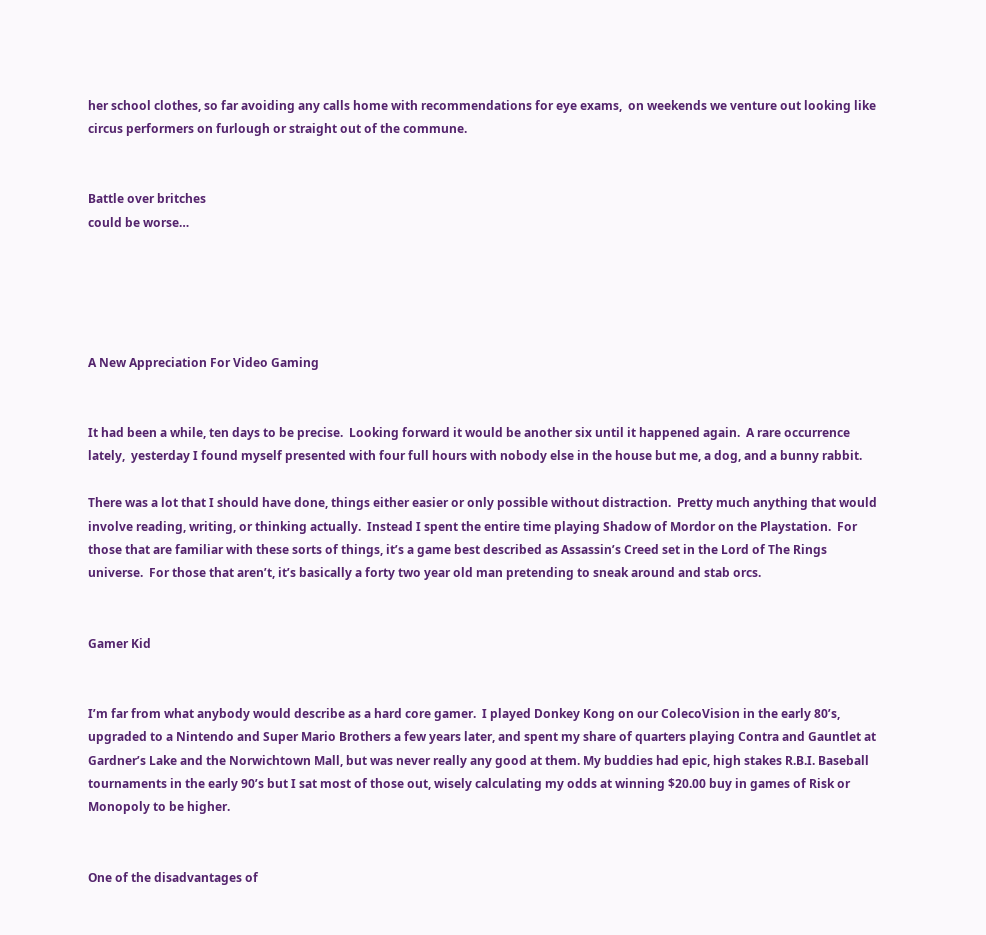her school clothes, so far avoiding any calls home with recommendations for eye exams,  on weekends we venture out looking like circus performers on furlough or straight out of the commune.


Battle over britches
could be worse…





A New Appreciation For Video Gaming


It had been a while, ten days to be precise.  Looking forward it would be another six until it happened again.  A rare occurrence lately,  yesterday I found myself presented with four full hours with nobody else in the house but me, a dog, and a bunny rabbit.

There was a lot that I should have done, things either easier or only possible without distraction.  Pretty much anything that would involve reading, writing, or thinking actually.  Instead I spent the entire time playing Shadow of Mordor on the Playstation.  For those that are familiar with these sorts of things, it’s a game best described as Assassin’s Creed set in the Lord of The Rings universe.  For those that aren’t, it’s basically a forty two year old man pretending to sneak around and stab orcs.


Gamer Kid


I’m far from what anybody would describe as a hard core gamer.  I played Donkey Kong on our ColecoVision in the early 80’s, upgraded to a Nintendo and Super Mario Brothers a few years later, and spent my share of quarters playing Contra and Gauntlet at Gardner’s Lake and the Norwichtown Mall, but was never really any good at them. My buddies had epic, high stakes R.B.I. Baseball tournaments in the early 90’s but I sat most of those out, wisely calculating my odds at winning $20.00 buy in games of Risk or Monopoly to be higher.


One of the disadvantages of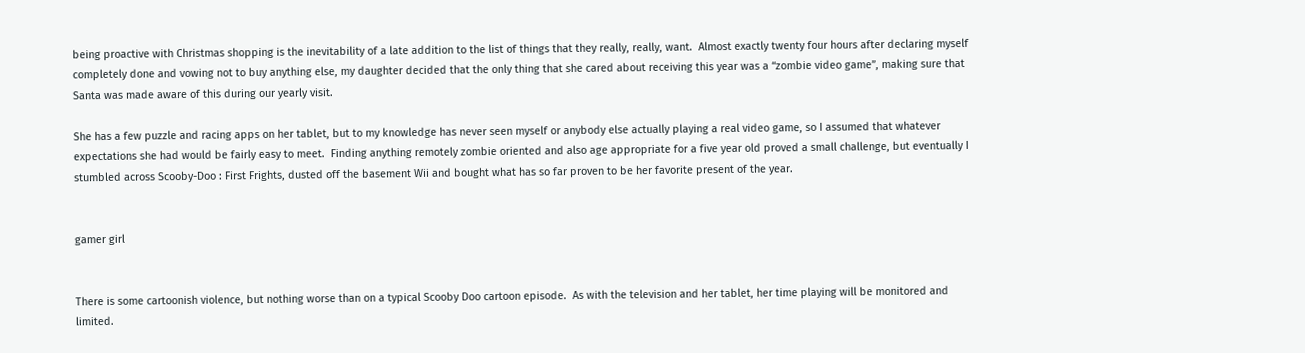being proactive with Christmas shopping is the inevitability of a late addition to the list of things that they really, really, want.  Almost exactly twenty four hours after declaring myself completely done and vowing not to buy anything else, my daughter decided that the only thing that she cared about receiving this year was a “zombie video game”, making sure that Santa was made aware of this during our yearly visit.

She has a few puzzle and racing apps on her tablet, but to my knowledge has never seen myself or anybody else actually playing a real video game, so I assumed that whatever expectations she had would be fairly easy to meet.  Finding anything remotely zombie oriented and also age appropriate for a five year old proved a small challenge, but eventually I stumbled across Scooby-Doo : First Frights, dusted off the basement Wii and bought what has so far proven to be her favorite present of the year.


gamer girl


There is some cartoonish violence, but nothing worse than on a typical Scooby Doo cartoon episode.  As with the television and her tablet, her time playing will be monitored and limited.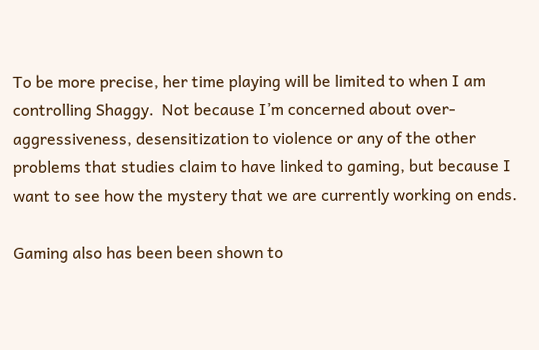To be more precise, her time playing will be limited to when I am controlling Shaggy.  Not because I’m concerned about over-aggressiveness, desensitization to violence or any of the other problems that studies claim to have linked to gaming, but because I want to see how the mystery that we are currently working on ends.

Gaming also has been been shown to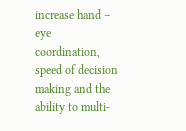increase hand – eye coordination, speed of decision making and the ability to multi-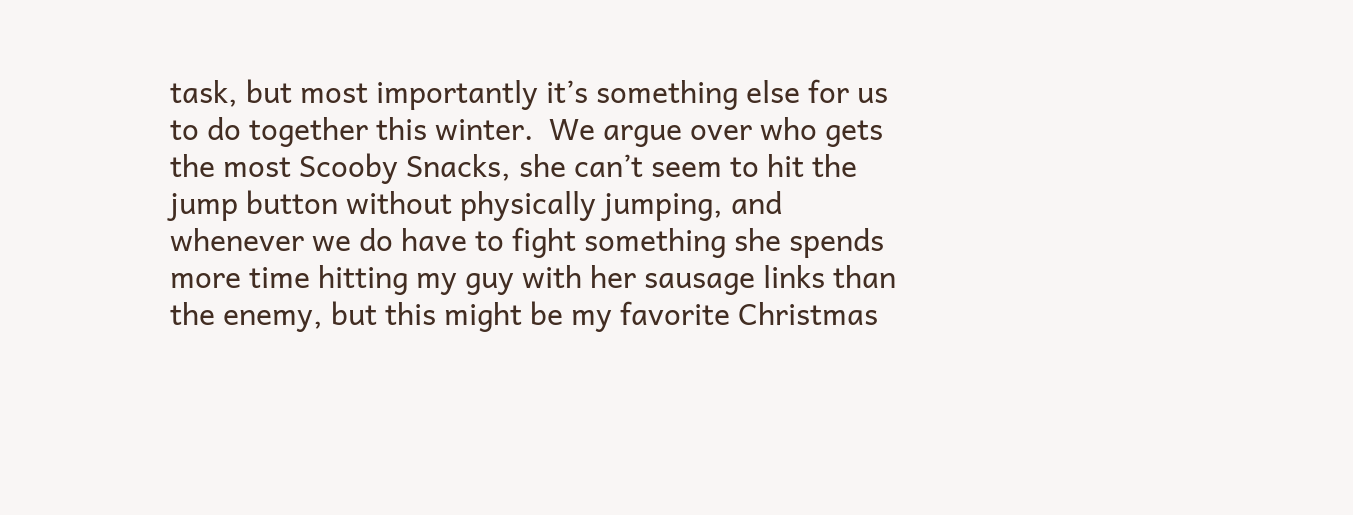task, but most importantly it’s something else for us to do together this winter.  We argue over who gets the most Scooby Snacks, she can’t seem to hit the jump button without physically jumping, and whenever we do have to fight something she spends more time hitting my guy with her sausage links than the enemy, but this might be my favorite Christmas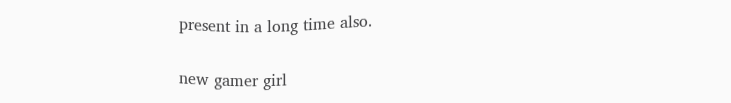present in a long time also.


new gamer girl